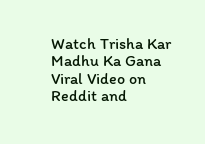Watch Trisha Kar Madhu Ka Gana Viral Video on Reddit and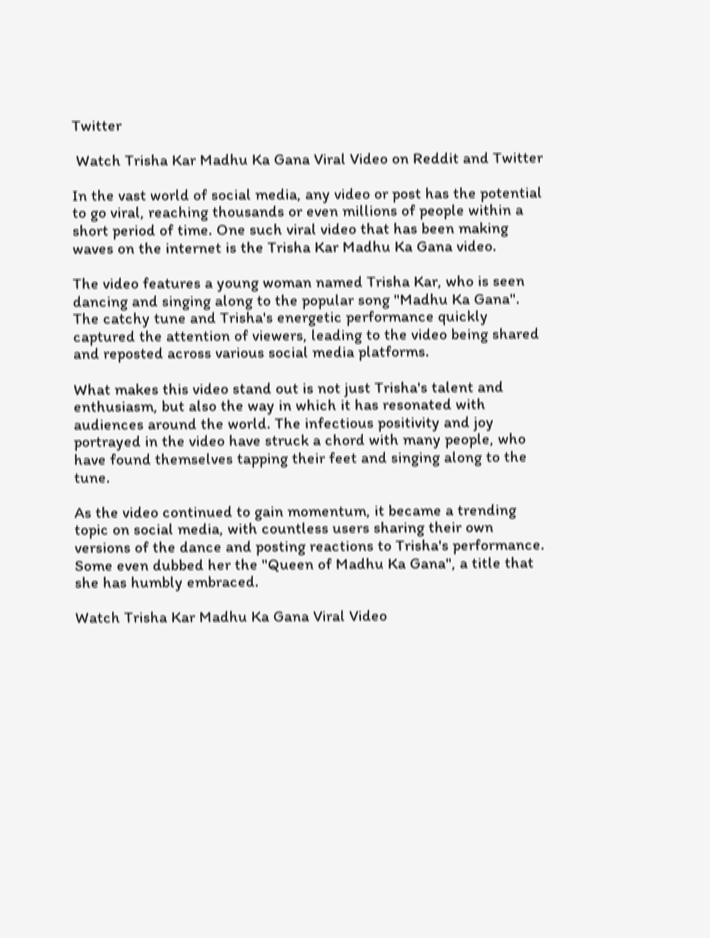Twitter

 Watch Trisha Kar Madhu Ka Gana Viral Video on Reddit and Twitter

In the vast world of social media, any video or post has the potential to go viral, reaching thousands or even millions of people within a short period of time. One such viral video that has been making waves on the internet is the Trisha Kar Madhu Ka Gana video.

The video features a young woman named Trisha Kar, who is seen dancing and singing along to the popular song "Madhu Ka Gana". The catchy tune and Trisha's energetic performance quickly captured the attention of viewers, leading to the video being shared and reposted across various social media platforms.

What makes this video stand out is not just Trisha's talent and enthusiasm, but also the way in which it has resonated with audiences around the world. The infectious positivity and joy portrayed in the video have struck a chord with many people, who have found themselves tapping their feet and singing along to the tune.

As the video continued to gain momentum, it became a trending topic on social media, with countless users sharing their own versions of the dance and posting reactions to Trisha's performance. Some even dubbed her the "Queen of Madhu Ka Gana", a title that she has humbly embraced.

Watch Trisha Kar Madhu Ka Gana Viral Video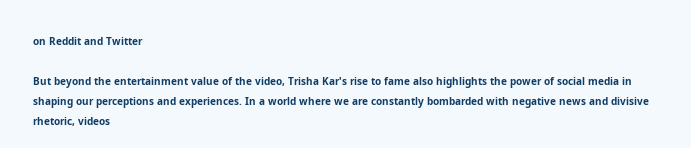on Reddit and Twitter

But beyond the entertainment value of the video, Trisha Kar's rise to fame also highlights the power of social media in shaping our perceptions and experiences. In a world where we are constantly bombarded with negative news and divisive rhetoric, videos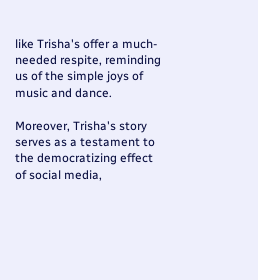like Trisha's offer a much-needed respite, reminding us of the simple joys of music and dance.

Moreover, Trisha's story serves as a testament to the democratizing effect of social media,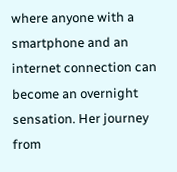where anyone with a smartphone and an internet connection can become an overnight sensation. Her journey from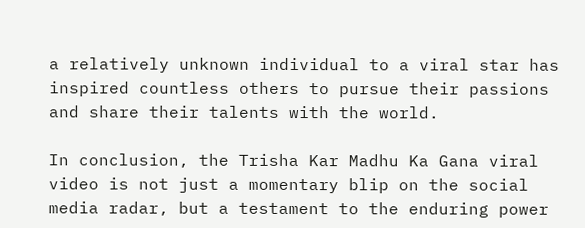a relatively unknown individual to a viral star has inspired countless others to pursue their passions and share their talents with the world.

In conclusion, the Trisha Kar Madhu Ka Gana viral video is not just a momentary blip on the social media radar, but a testament to the enduring power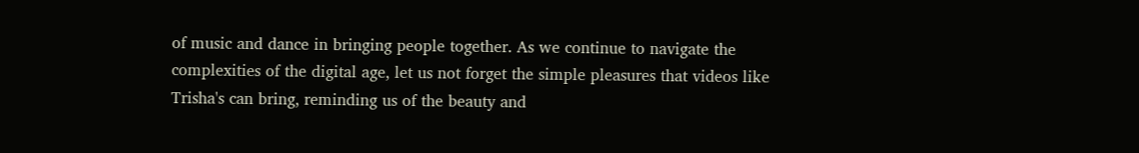of music and dance in bringing people together. As we continue to navigate the complexities of the digital age, let us not forget the simple pleasures that videos like Trisha's can bring, reminding us of the beauty and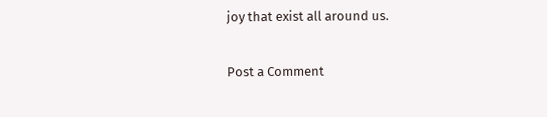joy that exist all around us.

Post a Comment